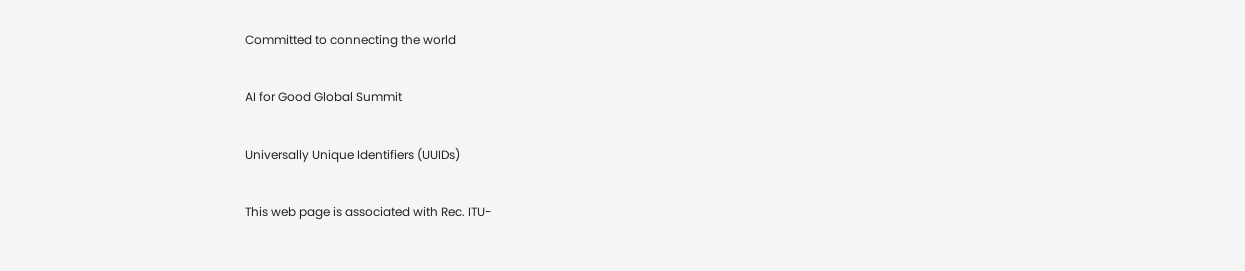Committed to connecting the world

AI for Good Global Summit

Universally Unique Identifiers (UUIDs)

This web page is associated with Rec. ITU-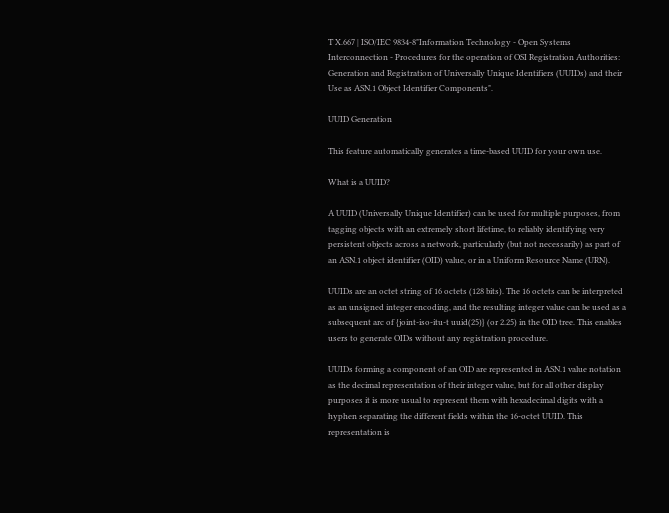T X.667 | ISO/IEC 9834-8"Information Technology - Open Systems Interconnection - Procedures for the operation of OSI Registration Authorities: Generation and Registration of Universally Unique Identifiers (UUIDs) and their Use as ASN.1 Object Identifier Components".

UUID Generation

This feature automatically generates a time-based UUID for your own use.

What is a UUID?

A UUID (Universally Unique Identifier) can be used for multiple purposes, from tagging objects with an extremely short lifetime, to reliably identifying very persistent objects across a network, particularly (but not necessarily) as part of an ASN.1 object identifier (OID) value, or in a Uniform Resource Name (URN).

UUIDs are an octet string of 16 octets (128 bits). The 16 octets can be interpreted as an unsigned integer encoding, and the resulting integer value can be used as a subsequent arc of {joint-iso-itu-t uuid(25)} (or 2.25) in the OID tree. This enables users to generate OIDs without any registration procedure.

UUIDs forming a component of an OID are represented in ASN.1 value notation as the decimal representation of their integer value, but for all other display purposes it is more usual to represent them with hexadecimal digits with a hyphen separating the different fields within the 16-octet UUID. This representation is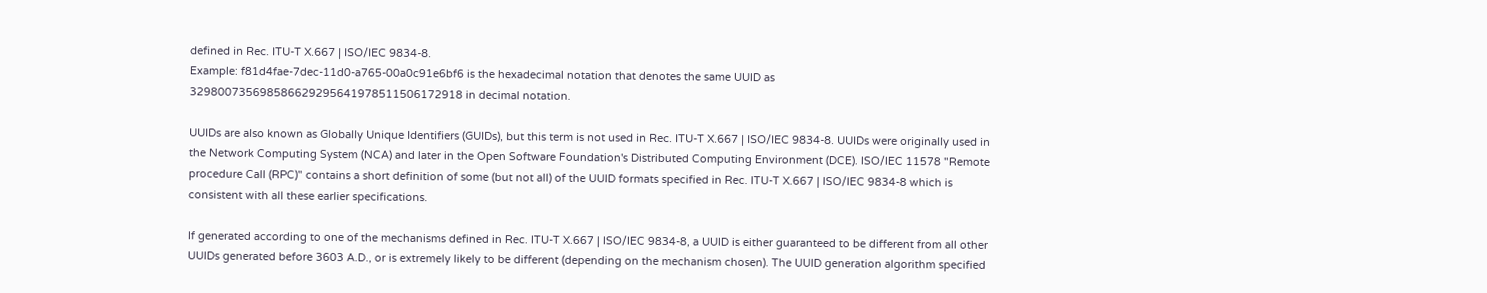defined in Rec. ITU-T X.667 | ISO/IEC 9834-8.
Example: f81d4fae-7dec-11d0-a765-00a0c91e6bf6 is the hexadecimal notation that denotes the same UUID as 329800735698586629295641978511506172918 in decimal notation.

UUIDs are also known as Globally Unique Identifiers (GUIDs), but this term is not used in Rec. ITU-T X.667 | ISO/IEC 9834-8. UUIDs were originally used in the Network Computing System (NCA) and later in the Open Software Foundation's Distributed Computing Environment (DCE). ISO/IEC 11578 "Remote procedure Call (RPC)" contains a short definition of some (but not all) of the UUID formats specified in Rec. ITU-T X.667 | ISO/IEC 9834-8 which is consistent with all these earlier specifications.

If generated according to one of the mechanisms defined in Rec. ITU-T X.667 | ISO/IEC 9834-8, a UUID is either guaranteed to be different from all other UUIDs generated before 3603 A.D., or is extremely likely to be different (depending on the mechanism chosen). The UUID generation algorithm specified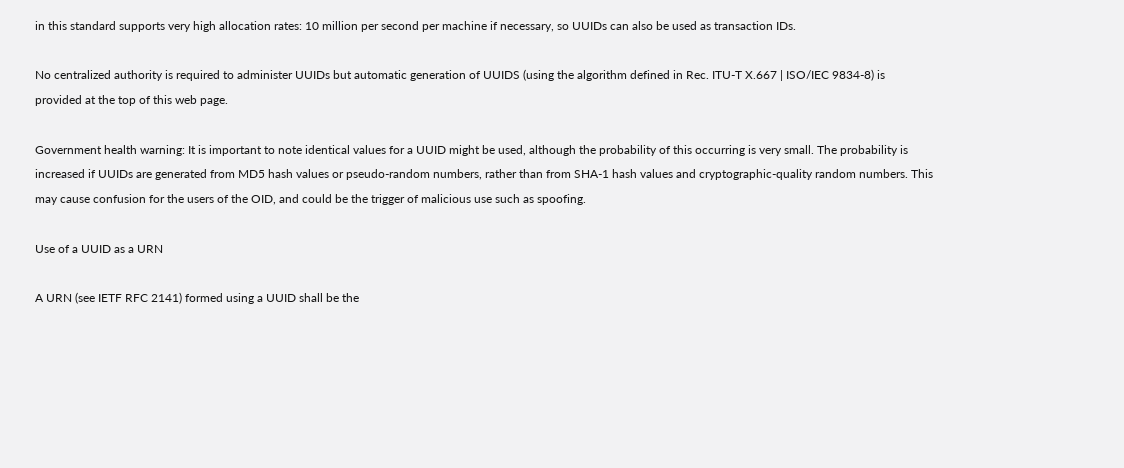in this standard supports very high allocation rates: 10 million per second per machine if necessary, so UUIDs can also be used as transaction IDs.

No centralized authority is required to administer UUIDs but automatic generation of UUIDS (using the algorithm defined in Rec. ITU-T X.667 | ISO/IEC 9834-8) is provided at the top of this web page.

Government health warning: It is important to note identical values for a UUID might be used, although the probability of this occurring is very small. The probability is increased if UUIDs are generated from MD5 hash values or pseudo-random numbers, rather than from SHA-1 hash values and cryptographic-quality random numbers. This may cause confusion for the users of the OID, and could be the trigger of malicious use such as spoofing.

Use of a UUID as a URN

A URN (see IETF RFC 2141) formed using a UUID shall be the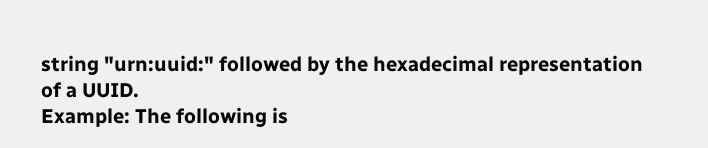string "urn:uuid:" followed by the hexadecimal representation of a UUID.
Example: The following is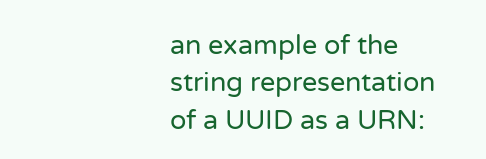an example of the string representation of a UUID as a URN: